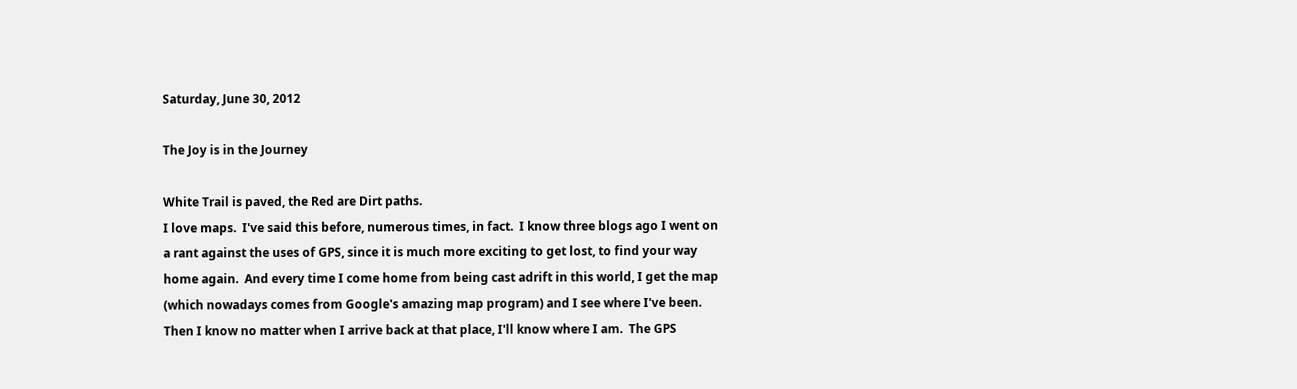Saturday, June 30, 2012

The Joy is in the Journey

White Trail is paved, the Red are Dirt paths.
I love maps.  I've said this before, numerous times, in fact.  I know three blogs ago I went on a rant against the uses of GPS, since it is much more exciting to get lost, to find your way home again.  And every time I come home from being cast adrift in this world, I get the map (which nowadays comes from Google's amazing map program) and I see where I've been. Then I know no matter when I arrive back at that place, I'll know where I am.  The GPS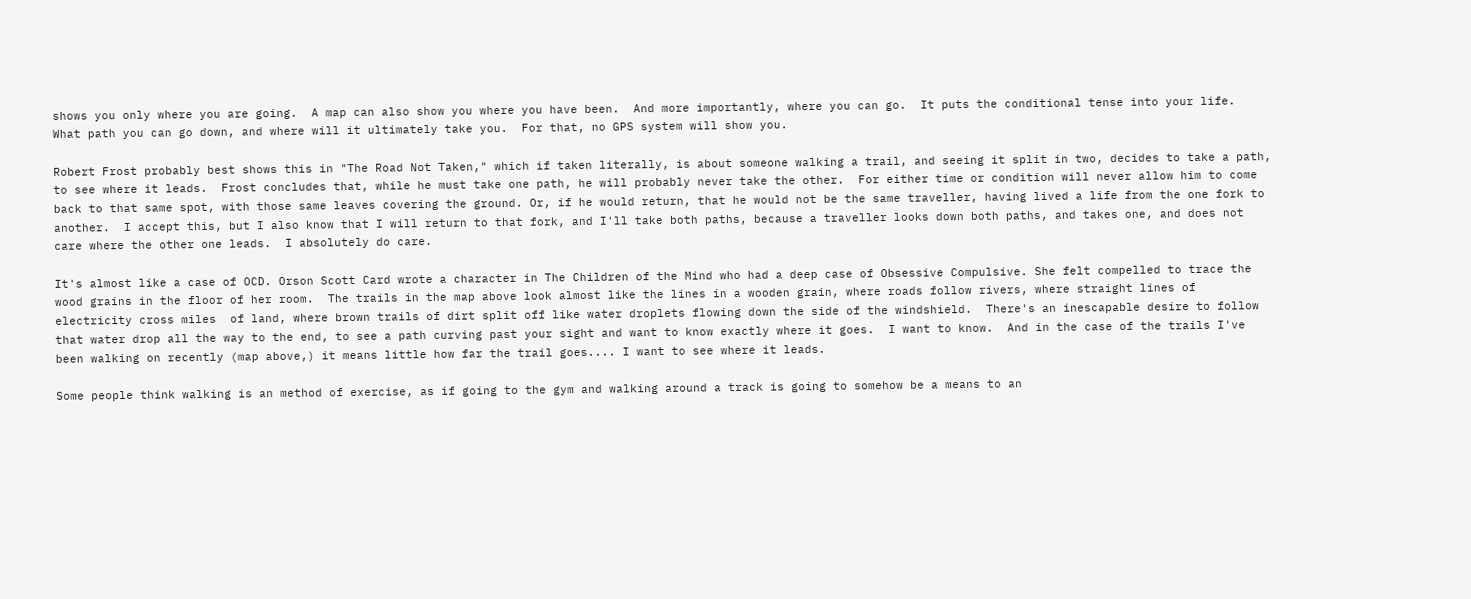shows you only where you are going.  A map can also show you where you have been.  And more importantly, where you can go.  It puts the conditional tense into your life.  What path you can go down, and where will it ultimately take you.  For that, no GPS system will show you.

Robert Frost probably best shows this in "The Road Not Taken," which if taken literally, is about someone walking a trail, and seeing it split in two, decides to take a path, to see where it leads.  Frost concludes that, while he must take one path, he will probably never take the other.  For either time or condition will never allow him to come back to that same spot, with those same leaves covering the ground. Or, if he would return, that he would not be the same traveller, having lived a life from the one fork to another.  I accept this, but I also know that I will return to that fork, and I'll take both paths, because a traveller looks down both paths, and takes one, and does not care where the other one leads.  I absolutely do care.

It's almost like a case of OCD. Orson Scott Card wrote a character in The Children of the Mind who had a deep case of Obsessive Compulsive. She felt compelled to trace the wood grains in the floor of her room.  The trails in the map above look almost like the lines in a wooden grain, where roads follow rivers, where straight lines of electricity cross miles  of land, where brown trails of dirt split off like water droplets flowing down the side of the windshield.  There's an inescapable desire to follow that water drop all the way to the end, to see a path curving past your sight and want to know exactly where it goes.  I want to know.  And in the case of the trails I've been walking on recently (map above,) it means little how far the trail goes.... I want to see where it leads.

Some people think walking is an method of exercise, as if going to the gym and walking around a track is going to somehow be a means to an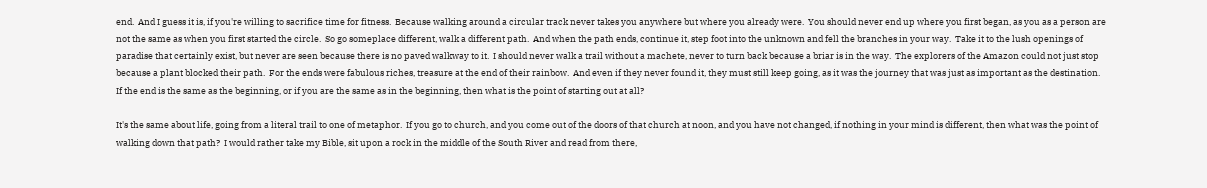end.  And I guess it is, if you're willing to sacrifice time for fitness.  Because walking around a circular track never takes you anywhere but where you already were.  You should never end up where you first began, as you as a person are not the same as when you first started the circle.  So go someplace different, walk a different path.  And when the path ends, continue it, step foot into the unknown and fell the branches in your way.  Take it to the lush openings of paradise that certainly exist, but never are seen because there is no paved walkway to it.  I should never walk a trail without a machete, never to turn back because a briar is in the way.  The explorers of the Amazon could not just stop because a plant blocked their path.  For the ends were fabulous riches, treasure at the end of their rainbow.  And even if they never found it, they must still keep going, as it was the journey that was just as important as the destination.  If the end is the same as the beginning, or if you are the same as in the beginning, then what is the point of starting out at all?

It's the same about life, going from a literal trail to one of metaphor.  If you go to church, and you come out of the doors of that church at noon, and you have not changed, if nothing in your mind is different, then what was the point of walking down that path?  I would rather take my Bible, sit upon a rock in the middle of the South River and read from there,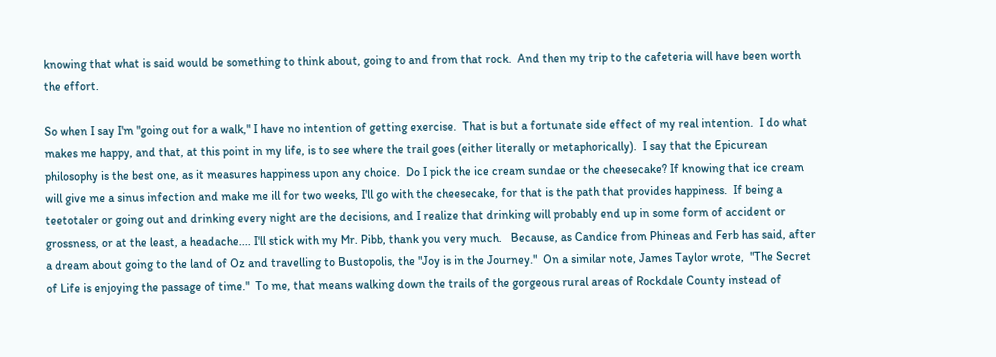knowing that what is said would be something to think about, going to and from that rock.  And then my trip to the cafeteria will have been worth the effort.

So when I say I'm "going out for a walk," I have no intention of getting exercise.  That is but a fortunate side effect of my real intention.  I do what makes me happy, and that, at this point in my life, is to see where the trail goes (either literally or metaphorically).  I say that the Epicurean philosophy is the best one, as it measures happiness upon any choice.  Do I pick the ice cream sundae or the cheesecake? If knowing that ice cream will give me a sinus infection and make me ill for two weeks, I'll go with the cheesecake, for that is the path that provides happiness.  If being a teetotaler or going out and drinking every night are the decisions, and I realize that drinking will probably end up in some form of accident or grossness, or at the least, a headache.... I'll stick with my Mr. Pibb, thank you very much.   Because, as Candice from Phineas and Ferb has said, after a dream about going to the land of Oz and travelling to Bustopolis, the "Joy is in the Journey."  On a similar note, James Taylor wrote,  "The Secret of Life is enjoying the passage of time."  To me, that means walking down the trails of the gorgeous rural areas of Rockdale County instead of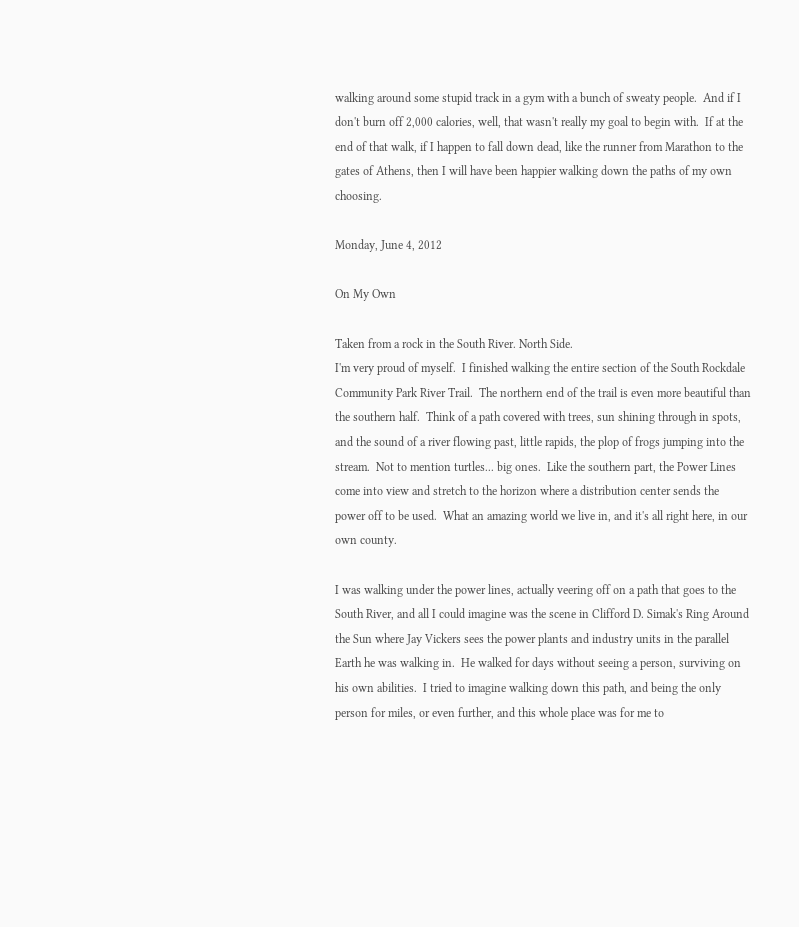walking around some stupid track in a gym with a bunch of sweaty people.  And if I don't burn off 2,000 calories, well, that wasn't really my goal to begin with.  If at the end of that walk, if I happen to fall down dead, like the runner from Marathon to the gates of Athens, then I will have been happier walking down the paths of my own choosing.

Monday, June 4, 2012

On My Own

Taken from a rock in the South River. North Side.
I'm very proud of myself.  I finished walking the entire section of the South Rockdale Community Park River Trail.  The northern end of the trail is even more beautiful than the southern half.  Think of a path covered with trees, sun shining through in spots, and the sound of a river flowing past, little rapids, the plop of frogs jumping into the stream.  Not to mention turtles... big ones.  Like the southern part, the Power Lines come into view and stretch to the horizon where a distribution center sends the power off to be used.  What an amazing world we live in, and it's all right here, in our own county.

I was walking under the power lines, actually veering off on a path that goes to the South River, and all I could imagine was the scene in Clifford D. Simak's Ring Around the Sun where Jay Vickers sees the power plants and industry units in the parallel Earth he was walking in.  He walked for days without seeing a person, surviving on his own abilities.  I tried to imagine walking down this path, and being the only person for miles, or even further, and this whole place was for me to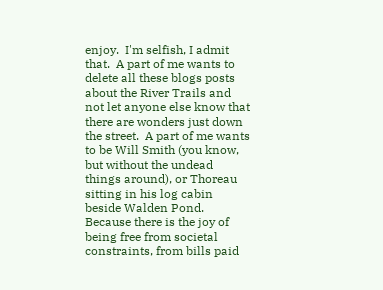enjoy.  I'm selfish, I admit that.  A part of me wants to delete all these blogs posts about the River Trails and not let anyone else know that there are wonders just down the street.  A part of me wants to be Will Smith (you know, but without the undead things around), or Thoreau sitting in his log cabin beside Walden Pond. Because there is the joy of being free from societal constraints, from bills paid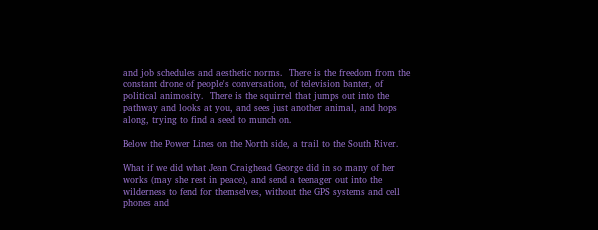and job schedules and aesthetic norms.  There is the freedom from the constant drone of people's conversation, of television banter, of political animosity.  There is the squirrel that jumps out into the pathway and looks at you, and sees just another animal, and hops along, trying to find a seed to munch on.

Below the Power Lines on the North side, a trail to the South River.

What if we did what Jean Craighead George did in so many of her works (may she rest in peace), and send a teenager out into the wilderness to fend for themselves, without the GPS systems and cell phones and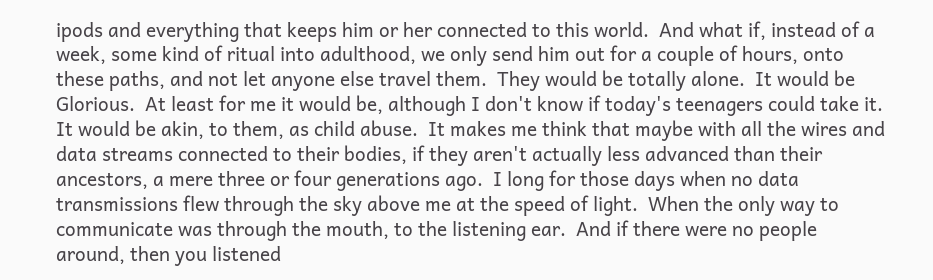ipods and everything that keeps him or her connected to this world.  And what if, instead of a week, some kind of ritual into adulthood, we only send him out for a couple of hours, onto these paths, and not let anyone else travel them.  They would be totally alone.  It would be Glorious.  At least for me it would be, although I don't know if today's teenagers could take it.  It would be akin, to them, as child abuse.  It makes me think that maybe with all the wires and data streams connected to their bodies, if they aren't actually less advanced than their ancestors, a mere three or four generations ago.  I long for those days when no data transmissions flew through the sky above me at the speed of light.  When the only way to communicate was through the mouth, to the listening ear.  And if there were no people around, then you listened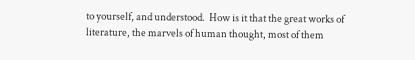to yourself, and understood.  How is it that the great works of literature, the marvels of human thought, most of them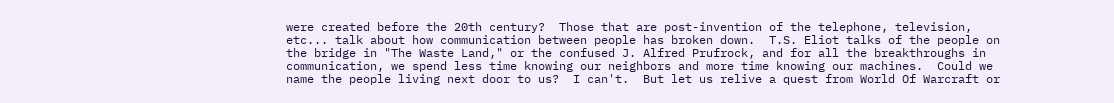were created before the 20th century?  Those that are post-invention of the telephone, television, etc... talk about how communication between people has broken down.  T.S. Eliot talks of the people on the bridge in "The Waste Land," or the confused J. Alfred Prufrock, and for all the breakthroughs in communication, we spend less time knowing our neighbors and more time knowing our machines.  Could we name the people living next door to us?  I can't.  But let us relive a quest from World Of Warcraft or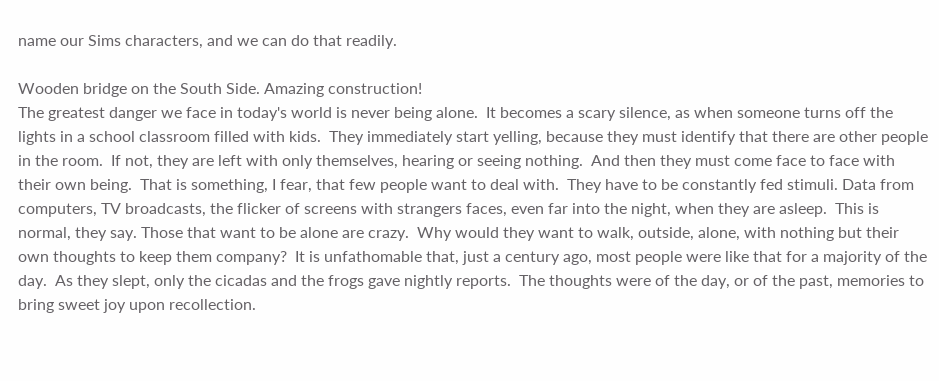name our Sims characters, and we can do that readily.

Wooden bridge on the South Side. Amazing construction!
The greatest danger we face in today's world is never being alone.  It becomes a scary silence, as when someone turns off the lights in a school classroom filled with kids.  They immediately start yelling, because they must identify that there are other people in the room.  If not, they are left with only themselves, hearing or seeing nothing.  And then they must come face to face with their own being.  That is something, I fear, that few people want to deal with.  They have to be constantly fed stimuli. Data from computers, TV broadcasts, the flicker of screens with strangers faces, even far into the night, when they are asleep.  This is normal, they say. Those that want to be alone are crazy.  Why would they want to walk, outside, alone, with nothing but their own thoughts to keep them company?  It is unfathomable that, just a century ago, most people were like that for a majority of the day.  As they slept, only the cicadas and the frogs gave nightly reports.  The thoughts were of the day, or of the past, memories to bring sweet joy upon recollection.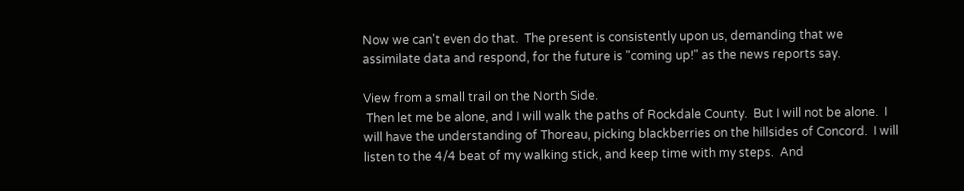Now we can't even do that.  The present is consistently upon us, demanding that we assimilate data and respond, for the future is "coming up!" as the news reports say.

View from a small trail on the North Side.
 Then let me be alone, and I will walk the paths of Rockdale County.  But I will not be alone.  I will have the understanding of Thoreau, picking blackberries on the hillsides of Concord.  I will listen to the 4/4 beat of my walking stick, and keep time with my steps.  And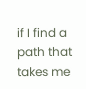if I find a path that takes me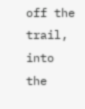off the trail, into the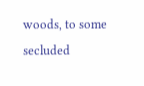woods, to some secluded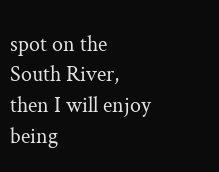spot on the South River, then I will enjoy being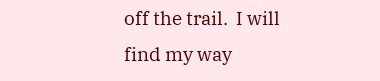off the trail.  I will find my way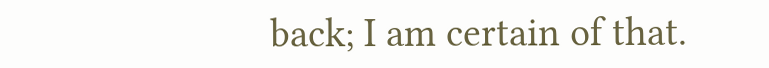back; I am certain of that.